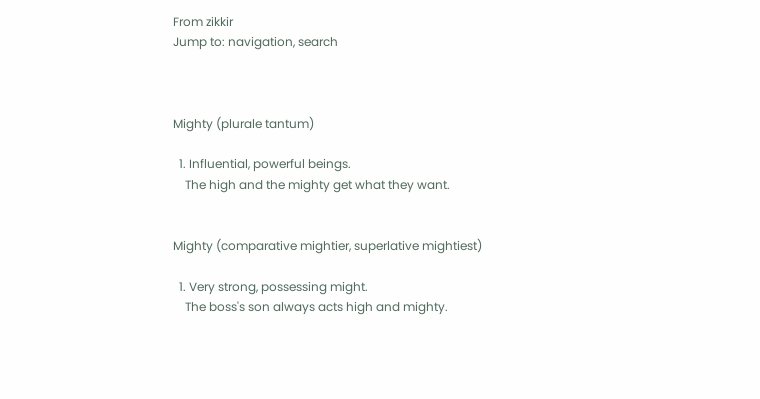From zikkir
Jump to: navigation, search



Mighty (plurale tantum)

  1. Influential, powerful beings.
    The high and the mighty get what they want.


Mighty (comparative mightier, superlative mightiest)

  1. Very strong, possessing might.
    The boss's son always acts high and mighty.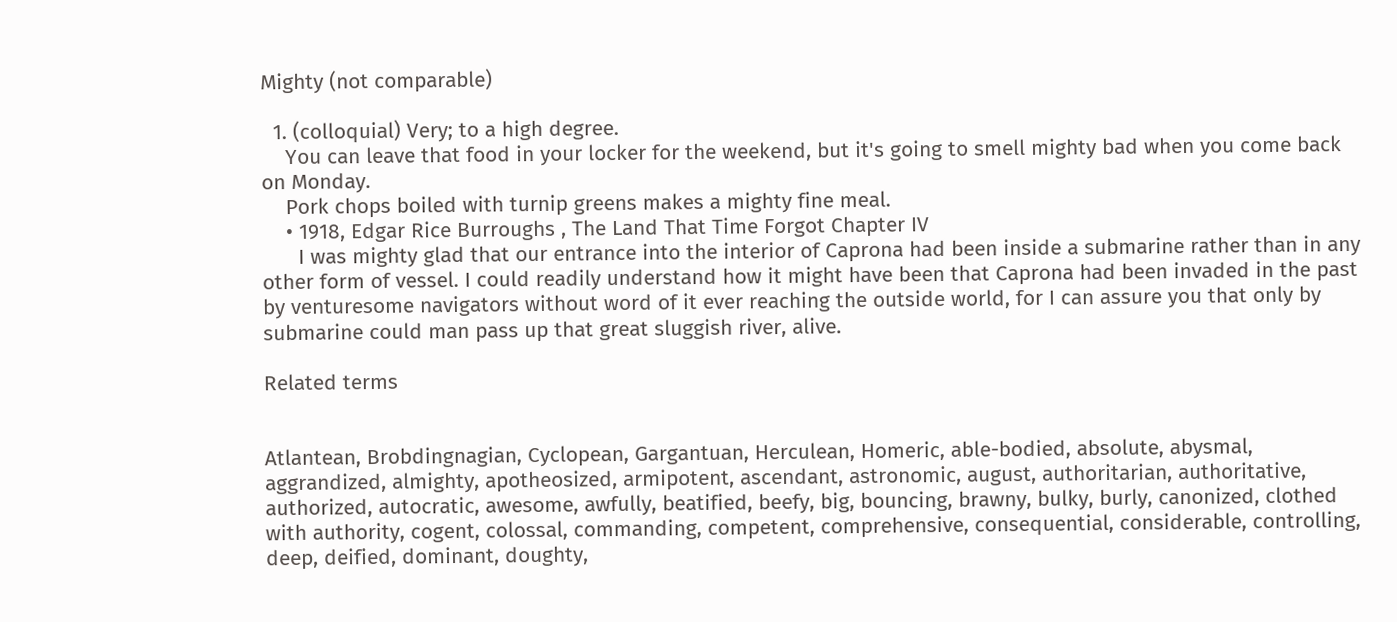Mighty (not comparable)

  1. (colloquial) Very; to a high degree.
    You can leave that food in your locker for the weekend, but it's going to smell mighty bad when you come back on Monday.
    Pork chops boiled with turnip greens makes a mighty fine meal.
    • 1918, Edgar Rice Burroughs , The Land That Time Forgot Chapter IV
      I was mighty glad that our entrance into the interior of Caprona had been inside a submarine rather than in any other form of vessel. I could readily understand how it might have been that Caprona had been invaded in the past by venturesome navigators without word of it ever reaching the outside world, for I can assure you that only by submarine could man pass up that great sluggish river, alive.

Related terms


Atlantean, Brobdingnagian, Cyclopean, Gargantuan, Herculean, Homeric, able-bodied, absolute, abysmal, aggrandized, almighty, apotheosized, armipotent, ascendant, astronomic, august, authoritarian, authoritative, authorized, autocratic, awesome, awfully, beatified, beefy, big, bouncing, brawny, bulky, burly, canonized, clothed with authority, cogent, colossal, commanding, competent, comprehensive, consequential, considerable, controlling, deep, deified, dominant, doughty,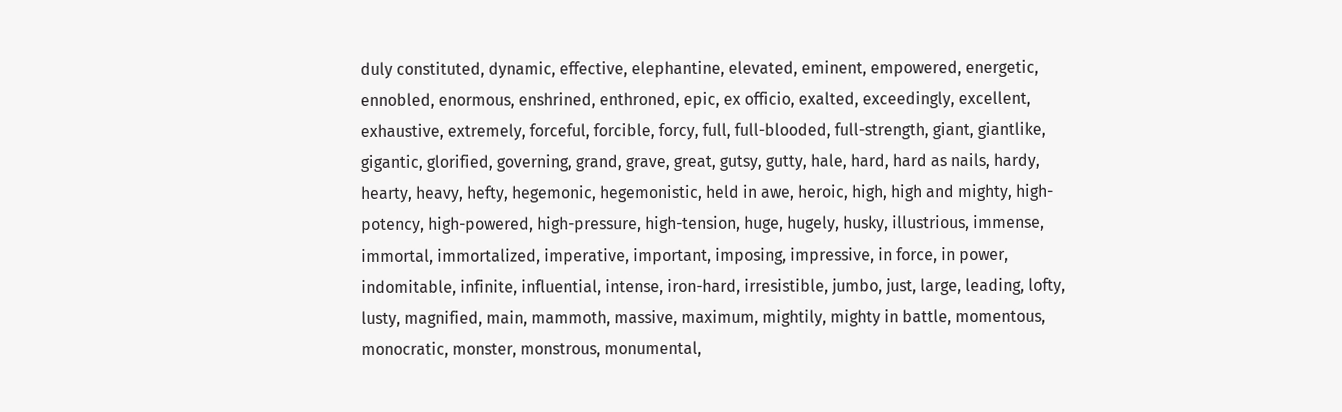duly constituted, dynamic, effective, elephantine, elevated, eminent, empowered, energetic, ennobled, enormous, enshrined, enthroned, epic, ex officio, exalted, exceedingly, excellent, exhaustive, extremely, forceful, forcible, forcy, full, full-blooded, full-strength, giant, giantlike, gigantic, glorified, governing, grand, grave, great, gutsy, gutty, hale, hard, hard as nails, hardy, hearty, heavy, hefty, hegemonic, hegemonistic, held in awe, heroic, high, high and mighty, high-potency, high-powered, high-pressure, high-tension, huge, hugely, husky, illustrious, immense, immortal, immortalized, imperative, important, imposing, impressive, in force, in power, indomitable, infinite, influential, intense, iron-hard, irresistible, jumbo, just, large, leading, lofty, lusty, magnified, main, mammoth, massive, maximum, mightily, mighty in battle, momentous, monocratic, monster, monstrous, monumental,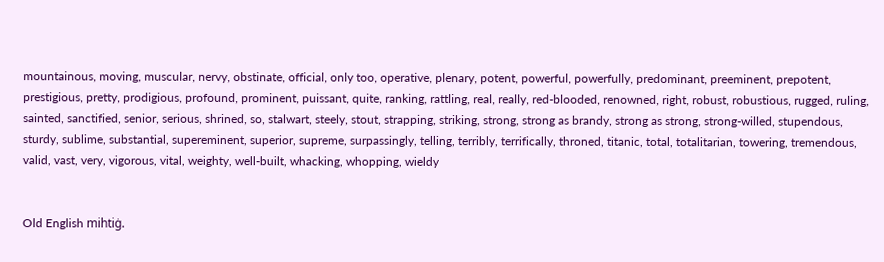mountainous, moving, muscular, nervy, obstinate, official, only too, operative, plenary, potent, powerful, powerfully, predominant, preeminent, prepotent, prestigious, pretty, prodigious, profound, prominent, puissant, quite, ranking, rattling, real, really, red-blooded, renowned, right, robust, robustious, rugged, ruling, sainted, sanctified, senior, serious, shrined, so, stalwart, steely, stout, strapping, striking, strong, strong as brandy, strong as strong, strong-willed, stupendous, sturdy, sublime, substantial, supereminent, superior, supreme, surpassingly, telling, terribly, terrifically, throned, titanic, total, totalitarian, towering, tremendous, valid, vast, very, vigorous, vital, weighty, well-built, whacking, whopping, wieldy


Old English mihtiġ.